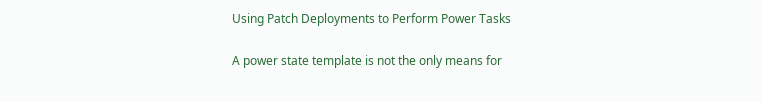Using Patch Deployments to Perform Power Tasks

A power state template is not the only means for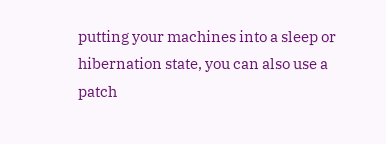putting your machines into a sleep or hibernation state, you can also use a patch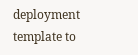deployment template to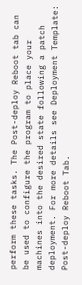perform these tasks. The Post-deploy Reboot tab can be used to configure the program to place your machines into the desired state following a patch deployment. For more details see Deployment Template: Post-deploy Reboot Tab.